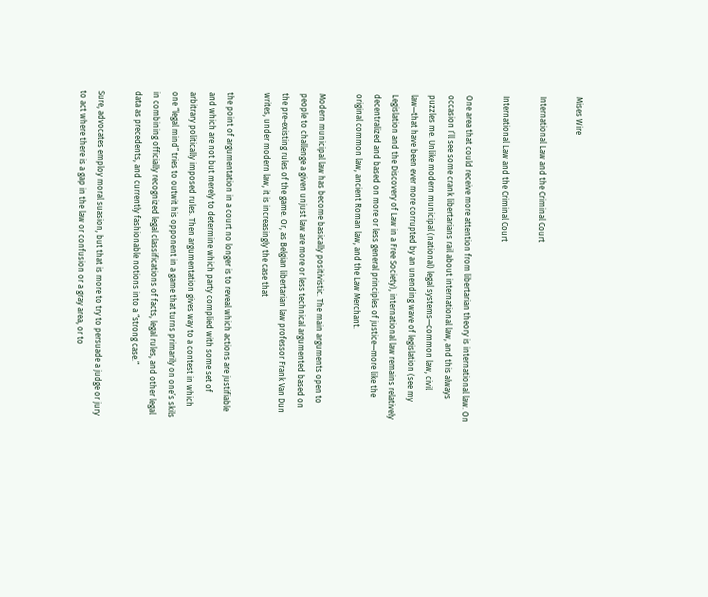Mises Wire

International Law and the Criminal Court

International Law and the Criminal Court

One area that could receive more attention from libertarian theory is international law. On occasion I’ll see some crank libertarians rail about international law, and this always puzzles me. Unlike modern municipal (national) legal systems—common law, civil law—that have been ever more corrupted by an unending wave of legislation (see my Legislation and the Discovery of Law in a Free Society), international law remains relatively decentralized and based on more or less general principles of justice—more like the original common law, ancient Roman law, and the Law Merchant.

Modern municipal law has become basically positivistic. The main arguments open to people to challenge a given unjust law are more or less technical argumented based on the pre-existing rules of the game. Or, as Belgian libertarian law professor Frank Van Dun writes, under modern law, it is increasingly the case that

the point of argumentation in a court no longer is to reveal which actions are justifiable and which are not but merely to determine which party complied with some set of arbitrary politically imposed rules. Then argumentation gives way to a contest in which one “legal mind” tries to outwit his opponent in a game that turns primarily on one’s skils in combining officially recognized legal classifications of facts, legal rules, and other legal data as precedents, and currently fashionable notions into a “strong case.”

Sure, advocates employ moral suasion, but that is more to try to persuade a judge or jury to act where there is a gap in the law or confusion or a gray area, or to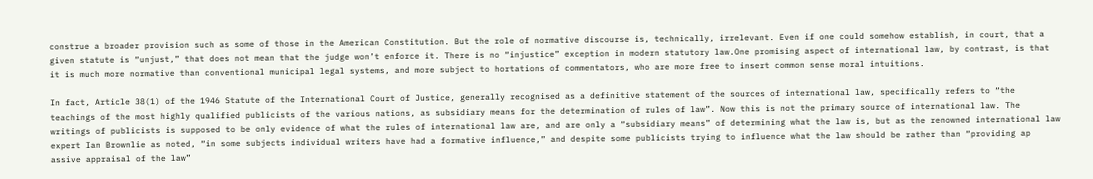construe a broader provision such as some of those in the American Constitution. But the role of normative discourse is, technically, irrelevant. Even if one could somehow establish, in court, that a given statute is “unjust,” that does not mean that the judge won’t enforce it. There is no “injustice” exception in modern statutory law.One promising aspect of international law, by contrast, is that it is much more normative than conventional municipal legal systems, and more subject to hortations of commentators, who are more free to insert common sense moral intuitions.

In fact, Article 38(1) of the 1946 Statute of the International Court of Justice, generally recognised as a definitive statement of the sources of international law, specifically refers to “the teachings of the most highly qualified publicists of the various nations, as subsidiary means for the determination of rules of law”. Now this is not the primary source of international law. The writings of publicists is supposed to be only evidence of what the rules of international law are, and are only a “subsidiary means” of determining what the law is, but as the renowned international law expert Ian Brownlie as noted, “in some subjects individual writers have had a formative influence,” and despite some publicists trying to influence what the law should be rather than “providing ap assive appraisal of the law”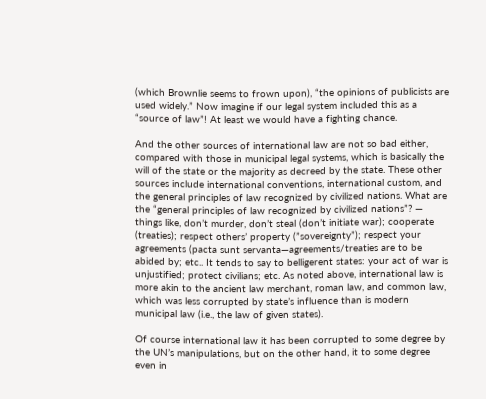(which Brownlie seems to frown upon), “the opinions of publicists are used widely.” Now imagine if our legal system included this as a “source of law”! At least we would have a fighting chance.

And the other sources of international law are not so bad either, compared with those in municipal legal systems, which is basically the will of the state or the majority as decreed by the state. These other sources include international conventions, international custom, and the general principles of law recognized by civilized nations. What are the “general principles of law recognized by civilized nations”? — things like, don’t murder, don’t steal (don’t initiate war); cooperate (treaties); respect others’ property (”sovereignty”); respect your agreements (pacta sunt servanta—agreements/treaties are to be abided by; etc.. It tends to say to belligerent states: your act of war is unjustified; protect civilians; etc. As noted above, international law is more akin to the ancient law merchant, roman law, and common law, which was less corrupted by state’s influence than is modern municipal law (i.e., the law of given states).

Of course international law it has been corrupted to some degree by the UN’s manipulations, but on the other hand, it to some degree even in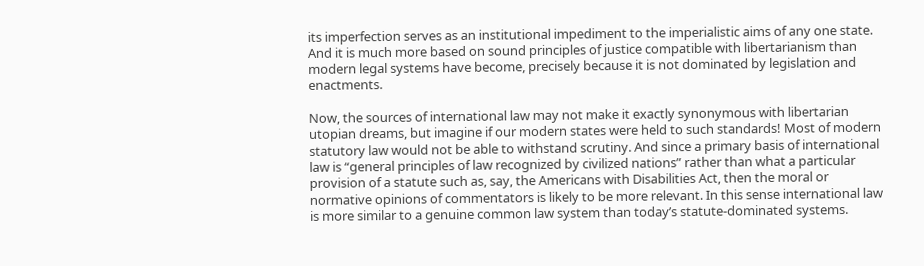its imperfection serves as an institutional impediment to the imperialistic aims of any one state. And it is much more based on sound principles of justice compatible with libertarianism than modern legal systems have become, precisely because it is not dominated by legislation and enactments.

Now, the sources of international law may not make it exactly synonymous with libertarian utopian dreams, but imagine if our modern states were held to such standards! Most of modern statutory law would not be able to withstand scrutiny. And since a primary basis of international law is “general principles of law recognized by civilized nations” rather than what a particular provision of a statute such as, say, the Americans with Disabilities Act, then the moral or normative opinions of commentators is likely to be more relevant. In this sense international law is more similar to a genuine common law system than today’s statute-dominated systems.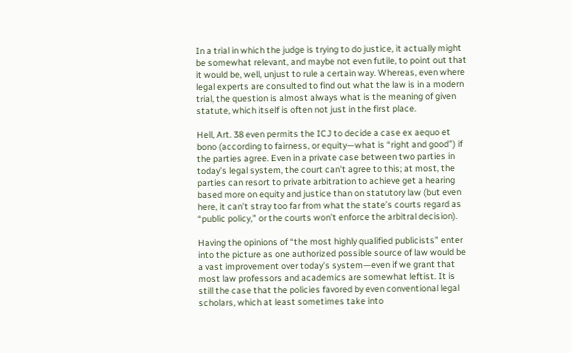In a trial in which the judge is trying to do justice, it actually might be somewhat relevant, and maybe not even futile, to point out that it would be, well, unjust to rule a certain way. Whereas, even where legal experts are consulted to find out what the law is in a modern trial, the question is almost always what is the meaning of given statute, which itself is often not just in the first place.

Hell, Art. 38 even permits the ICJ to decide a case ex aequo et bono (according to fairness, or equity—what is “right and good”) if the parties agree. Even in a private case between two parties in today’s legal system, the court can’t agree to this; at most, the parties can resort to private arbitration to achieve get a hearing based more on equity and justice than on statutory law (but even here, it can’t stray too far from what the state’s courts regard as “public policy,” or the courts won’t enforce the arbitral decision).

Having the opinions of “the most highly qualified publicists” enter into the picture as one authorized possible source of law would be a vast improvement over today’s system—even if we grant that most law professors and academics are somewhat leftist. It is still the case that the policies favored by even conventional legal scholars, which at least sometimes take into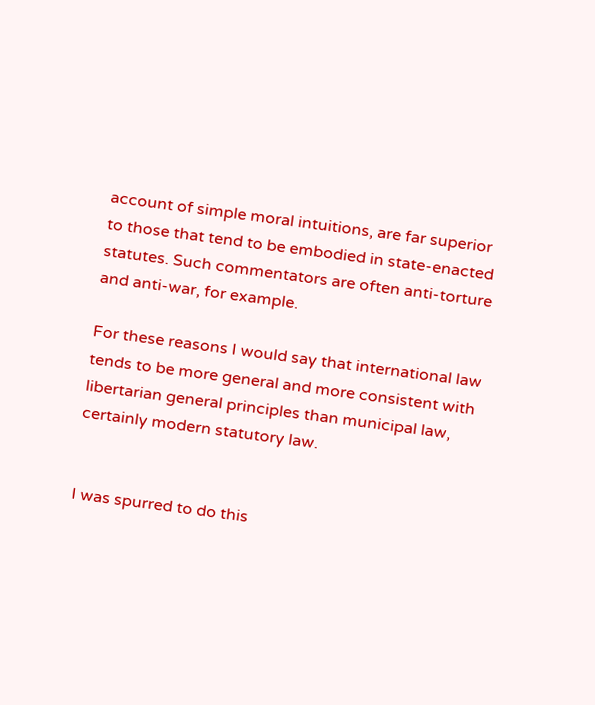account of simple moral intuitions, are far superior to those that tend to be embodied in state-enacted statutes. Such commentators are often anti-torture and anti-war, for example.

For these reasons I would say that international law tends to be more general and more consistent with libertarian general principles than municipal law, certainly modern statutory law.


I was spurred to do this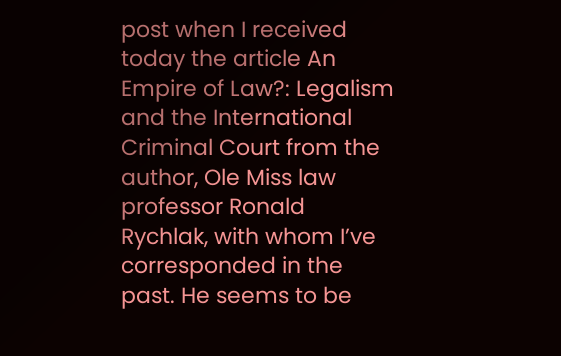post when I received today the article An Empire of Law?: Legalism and the International Criminal Court from the author, Ole Miss law professor Ronald Rychlak, with whom I’ve corresponded in the past. He seems to be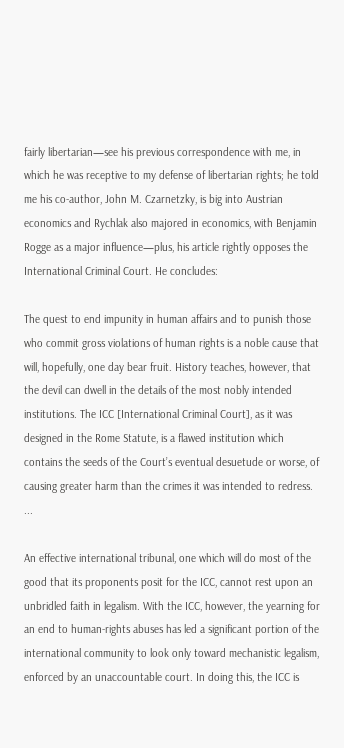fairly libertarian—see his previous correspondence with me, in which he was receptive to my defense of libertarian rights; he told me his co-author, John M. Czarnetzky, is big into Austrian economics and Rychlak also majored in economics, with Benjamin Rogge as a major influence—plus, his article rightly opposes the International Criminal Court. He concludes:

The quest to end impunity in human affairs and to punish those who commit gross violations of human rights is a noble cause that will, hopefully, one day bear fruit. History teaches, however, that the devil can dwell in the details of the most nobly intended institutions. The ICC [International Criminal Court], as it was designed in the Rome Statute, is a flawed institution which contains the seeds of the Court’s eventual desuetude or worse, of causing greater harm than the crimes it was intended to redress. ...

An effective international tribunal, one which will do most of the good that its proponents posit for the ICC, cannot rest upon an unbridled faith in legalism. With the ICC, however, the yearning for an end to human-rights abuses has led a significant portion of the international community to look only toward mechanistic legalism, enforced by an unaccountable court. In doing this, the ICC is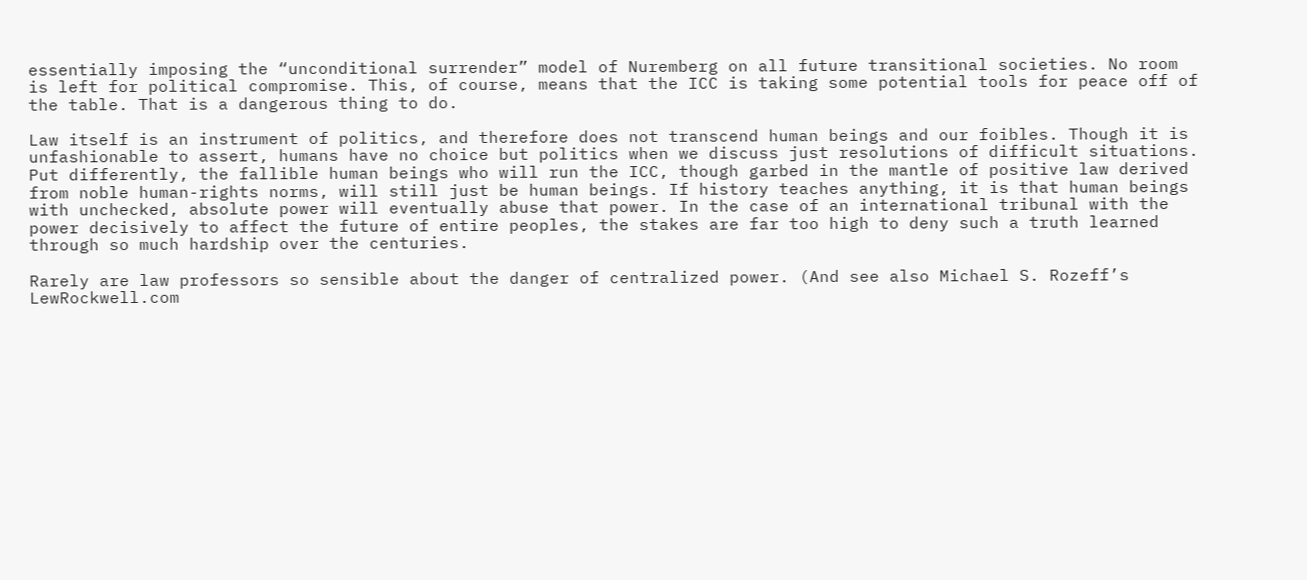essentially imposing the “unconditional surrender” model of Nuremberg on all future transitional societies. No room is left for political compromise. This, of course, means that the ICC is taking some potential tools for peace off of the table. That is a dangerous thing to do.

Law itself is an instrument of politics, and therefore does not transcend human beings and our foibles. Though it is unfashionable to assert, humans have no choice but politics when we discuss just resolutions of difficult situations. Put differently, the fallible human beings who will run the ICC, though garbed in the mantle of positive law derived from noble human-rights norms, will still just be human beings. If history teaches anything, it is that human beings with unchecked, absolute power will eventually abuse that power. In the case of an international tribunal with the power decisively to affect the future of entire peoples, the stakes are far too high to deny such a truth learned through so much hardship over the centuries.

Rarely are law professors so sensible about the danger of centralized power. (And see also Michael S. Rozeff’s LewRockwell.com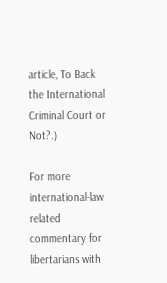article, To Back the International Criminal Court or Not?.)

For more international-law related commentary for libertarians with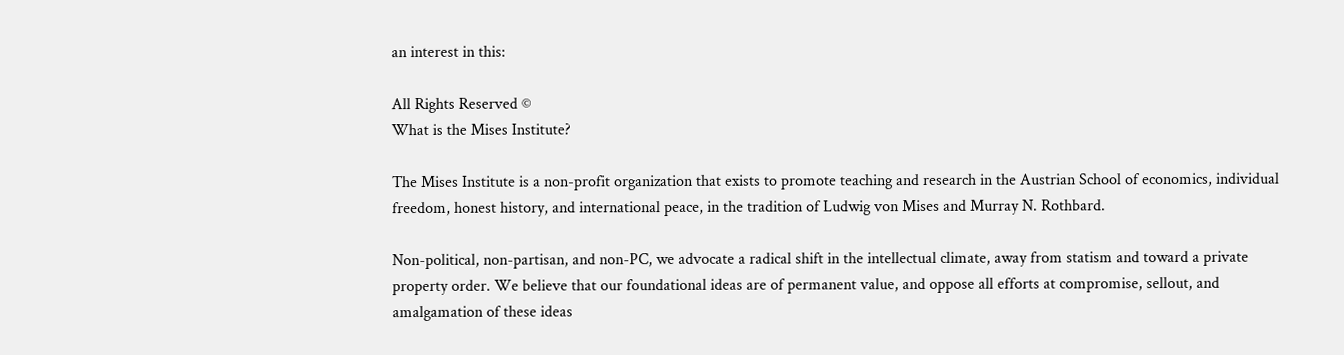an interest in this:

All Rights Reserved ©
What is the Mises Institute?

The Mises Institute is a non-profit organization that exists to promote teaching and research in the Austrian School of economics, individual freedom, honest history, and international peace, in the tradition of Ludwig von Mises and Murray N. Rothbard.

Non-political, non-partisan, and non-PC, we advocate a radical shift in the intellectual climate, away from statism and toward a private property order. We believe that our foundational ideas are of permanent value, and oppose all efforts at compromise, sellout, and amalgamation of these ideas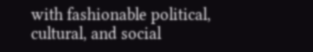with fashionable political, cultural, and social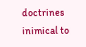doctrines inimical to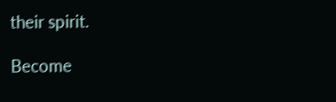their spirit.

Become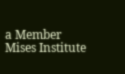a Member
Mises Institute